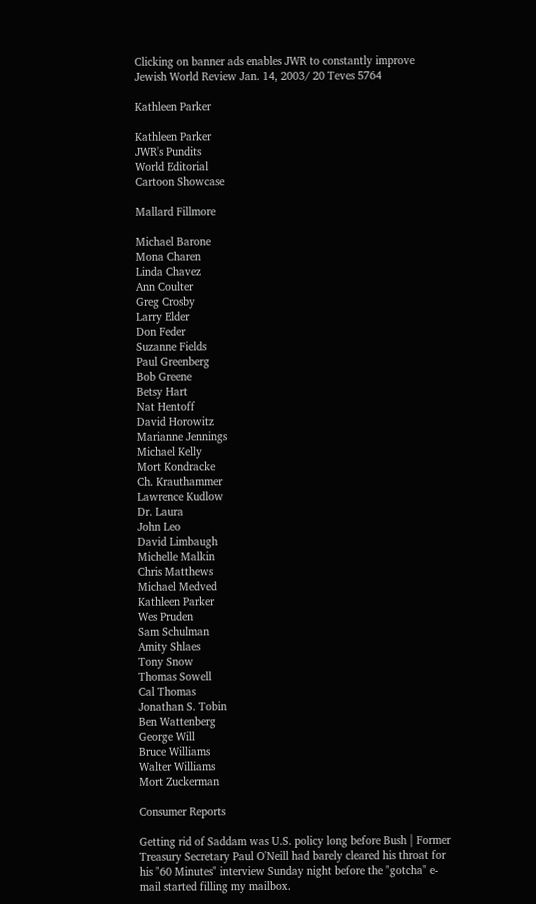Clicking on banner ads enables JWR to constantly improve
Jewish World Review Jan. 14, 2003/ 20 Teves 5764

Kathleen Parker

Kathleen Parker
JWR's Pundits
World Editorial
Cartoon Showcase

Mallard Fillmore

Michael Barone
Mona Charen
Linda Chavez
Ann Coulter
Greg Crosby
Larry Elder
Don Feder
Suzanne Fields
Paul Greenberg
Bob Greene
Betsy Hart
Nat Hentoff
David Horowitz
Marianne Jennings
Michael Kelly
Mort Kondracke
Ch. Krauthammer
Lawrence Kudlow
Dr. Laura
John Leo
David Limbaugh
Michelle Malkin
Chris Matthews
Michael Medved
Kathleen Parker
Wes Pruden
Sam Schulman
Amity Shlaes
Tony Snow
Thomas Sowell
Cal Thomas
Jonathan S. Tobin
Ben Wattenberg
George Will
Bruce Williams
Walter Williams
Mort Zuckerman

Consumer Reports

Getting rid of Saddam was U.S. policy long before Bush | Former Treasury Secretary Paul O'Neill had barely cleared his throat for his "60 Minutes" interview Sunday night before the "gotcha" e-mail started filling my mailbox.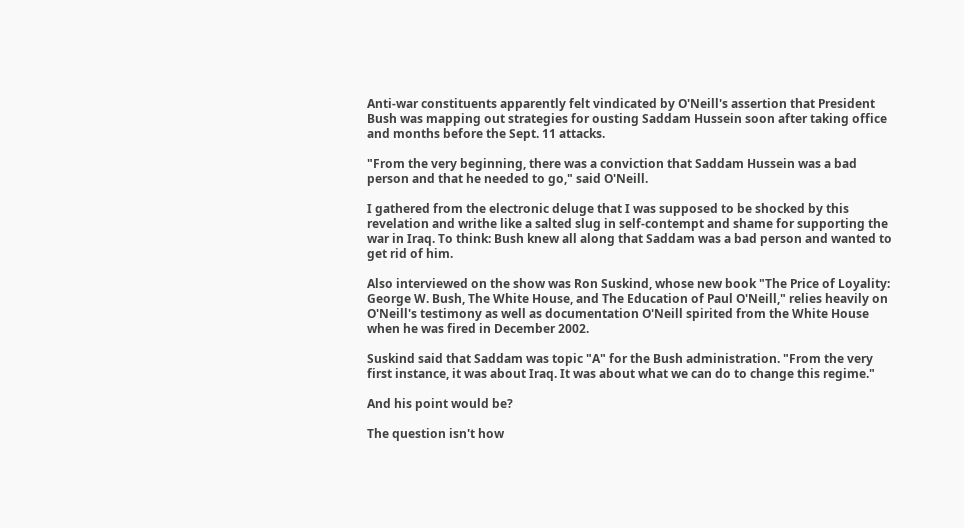Anti-war constituents apparently felt vindicated by O'Neill's assertion that President Bush was mapping out strategies for ousting Saddam Hussein soon after taking office and months before the Sept. 11 attacks.

"From the very beginning, there was a conviction that Saddam Hussein was a bad person and that he needed to go," said O'Neill.

I gathered from the electronic deluge that I was supposed to be shocked by this revelation and writhe like a salted slug in self-contempt and shame for supporting the war in Iraq. To think: Bush knew all along that Saddam was a bad person and wanted to get rid of him.

Also interviewed on the show was Ron Suskind, whose new book "The Price of Loyality: George W. Bush, The White House, and The Education of Paul O'Neill," relies heavily on O'Neill's testimony as well as documentation O'Neill spirited from the White House when he was fired in December 2002.

Suskind said that Saddam was topic "A" for the Bush administration. "From the very first instance, it was about Iraq. It was about what we can do to change this regime."

And his point would be?

The question isn't how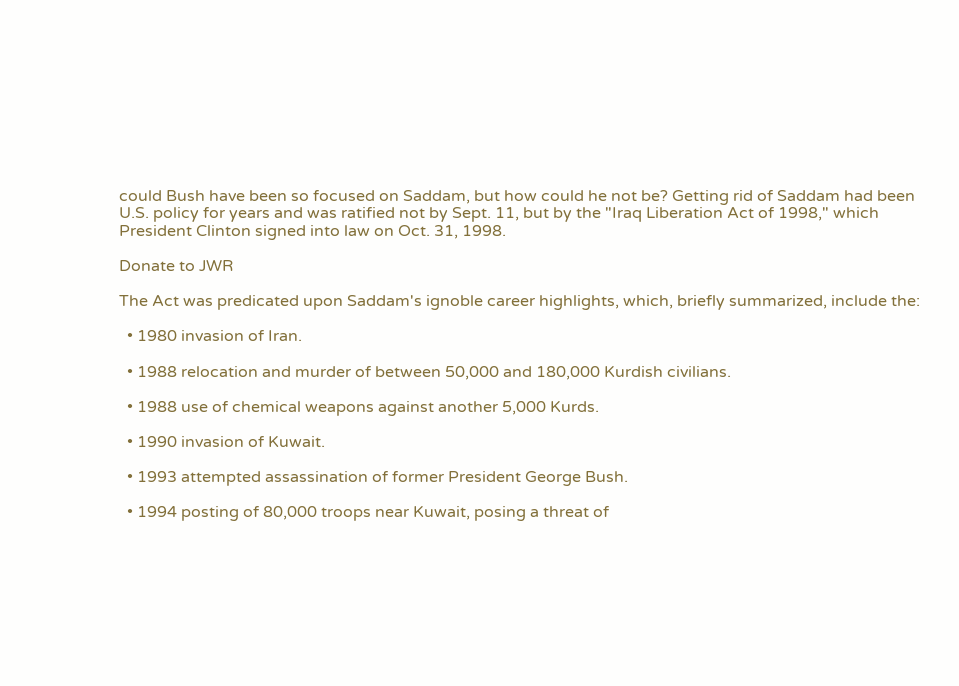could Bush have been so focused on Saddam, but how could he not be? Getting rid of Saddam had been U.S. policy for years and was ratified not by Sept. 11, but by the "Iraq Liberation Act of 1998," which President Clinton signed into law on Oct. 31, 1998.

Donate to JWR

The Act was predicated upon Saddam's ignoble career highlights, which, briefly summarized, include the:

  • 1980 invasion of Iran.

  • 1988 relocation and murder of between 50,000 and 180,000 Kurdish civilians.

  • 1988 use of chemical weapons against another 5,000 Kurds.

  • 1990 invasion of Kuwait.

  • 1993 attempted assassination of former President George Bush.

  • 1994 posting of 80,000 troops near Kuwait, posing a threat of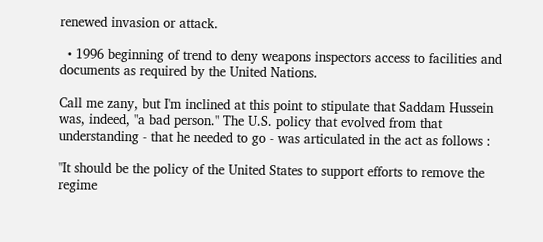renewed invasion or attack.

  • 1996 beginning of trend to deny weapons inspectors access to facilities and documents as required by the United Nations.

Call me zany, but I'm inclined at this point to stipulate that Saddam Hussein was, indeed, "a bad person." The U.S. policy that evolved from that understanding - that he needed to go - was articulated in the act as follows :

"It should be the policy of the United States to support efforts to remove the regime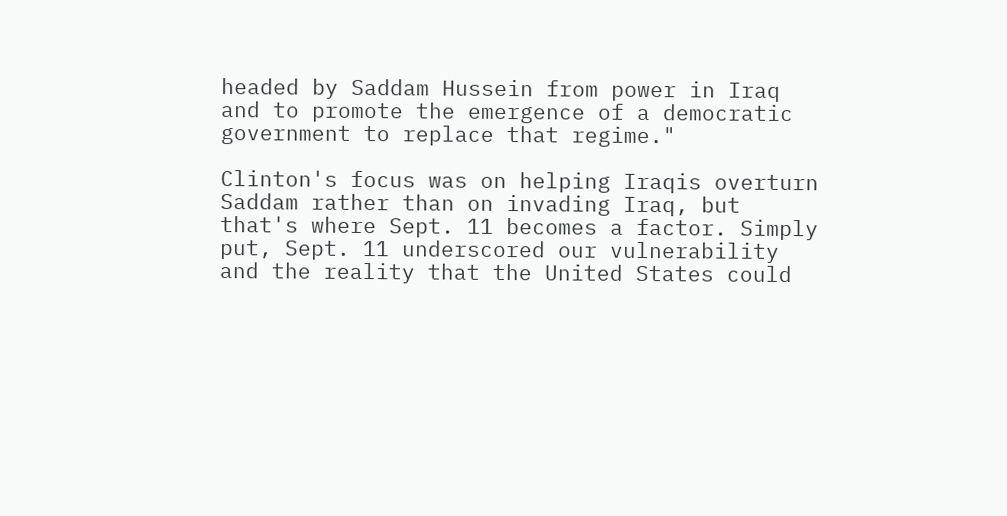headed by Saddam Hussein from power in Iraq and to promote the emergence of a democratic government to replace that regime."

Clinton's focus was on helping Iraqis overturn Saddam rather than on invading Iraq, but that's where Sept. 11 becomes a factor. Simply put, Sept. 11 underscored our vulnerability and the reality that the United States could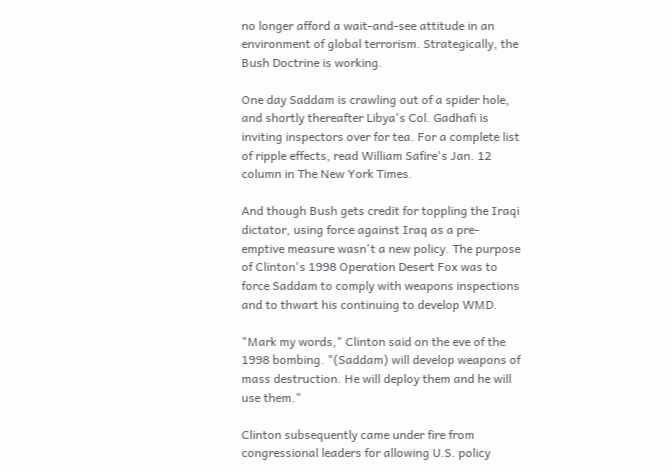no longer afford a wait-and-see attitude in an environment of global terrorism. Strategically, the Bush Doctrine is working.

One day Saddam is crawling out of a spider hole, and shortly thereafter Libya's Col. Gadhafi is inviting inspectors over for tea. For a complete list of ripple effects, read William Safire's Jan. 12 column in The New York Times.

And though Bush gets credit for toppling the Iraqi dictator, using force against Iraq as a pre-emptive measure wasn't a new policy. The purpose of Clinton's 1998 Operation Desert Fox was to force Saddam to comply with weapons inspections and to thwart his continuing to develop WMD.

"Mark my words," Clinton said on the eve of the 1998 bombing. "(Saddam) will develop weapons of mass destruction. He will deploy them and he will use them."

Clinton subsequently came under fire from congressional leaders for allowing U.S. policy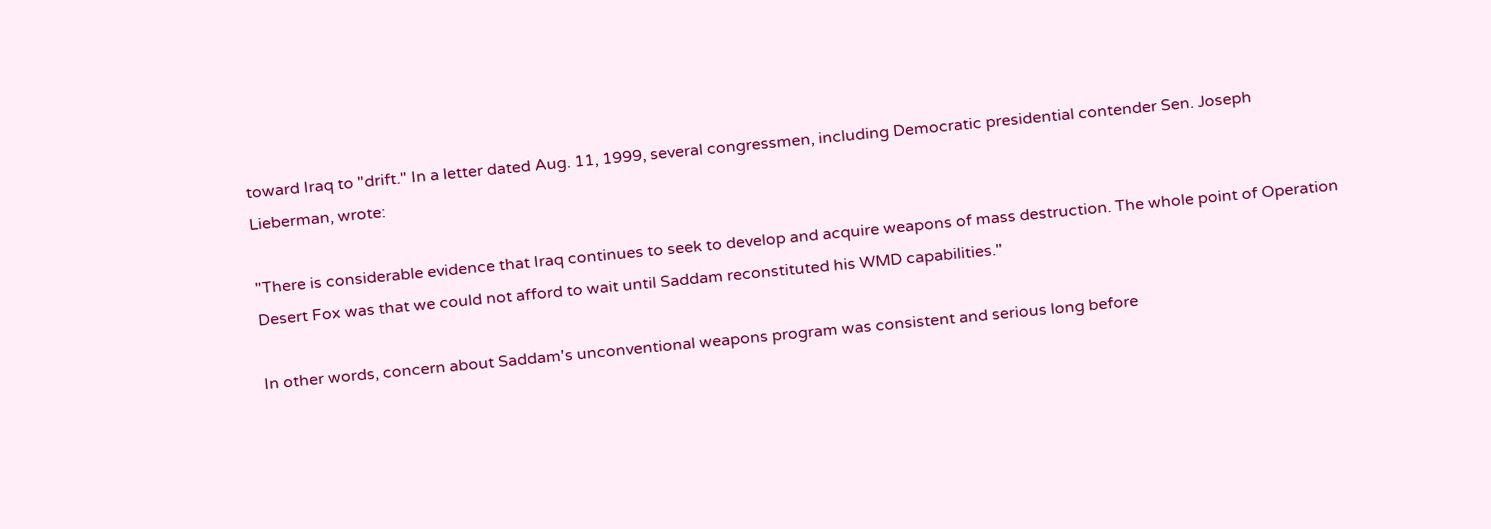toward Iraq to "drift." In a letter dated Aug. 11, 1999, several congressmen, including Democratic presidential contender Sen. Joseph Lieberman, wrote:

"There is considerable evidence that Iraq continues to seek to develop and acquire weapons of mass destruction. The whole point of Operation Desert Fox was that we could not afford to wait until Saddam reconstituted his WMD capabilities."

In other words, concern about Saddam's unconventional weapons program was consistent and serious long before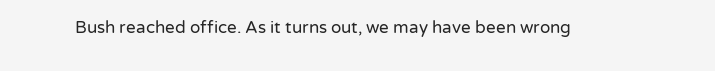Bush reached office. As it turns out, we may have been wrong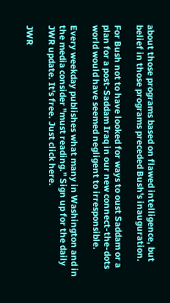about those programs based on flawed intelligence, but belief in those programs preceded Bush's inauguration.

For Bush not to have looked for ways to oust Saddam or a plan for a post-Saddam Iraq in our new connect-the-dots world would have seemed negligent to irresponsible.

Every weekday publishes what many in Washington and in the media consider "must reading." Sign up for the daily JWR update. It's free. Just click here.

JWR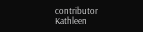contributor Kathleen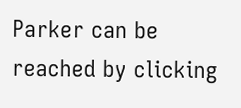Parker can be reached by clicking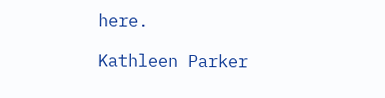here.

Kathleen Parker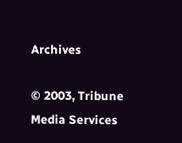Archives

© 2003, Tribune Media Services